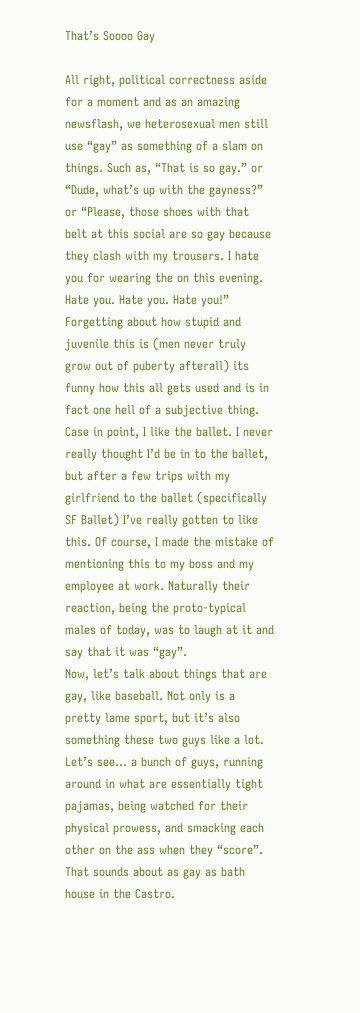That’s Soooo Gay

All right, political correctness aside for a moment and as an amazing newsflash, we heterosexual men still use “gay” as something of a slam on things. Such as, “That is so gay.” or “Dude, what’s up with the gayness?” or “Please, those shoes with that belt at this social are so gay because they clash with my trousers. I hate you for wearing the on this evening. Hate you. Hate you. Hate you!” Forgetting about how stupid and juvenile this is (men never truly grow out of puberty afterall) its funny how this all gets used and is in fact one hell of a subjective thing.
Case in point, I like the ballet. I never really thought I’d be in to the ballet, but after a few trips with my girlfriend to the ballet (specifically SF Ballet) I’ve really gotten to like this. Of course, I made the mistake of mentioning this to my boss and my employee at work. Naturally their reaction, being the proto-typical males of today, was to laugh at it and say that it was “gay”.
Now, let’s talk about things that are gay, like baseball. Not only is a pretty lame sport, but it’s also something these two guys like a lot. Let’s see… a bunch of guys, running around in what are essentially tight pajamas, being watched for their physical prowess, and smacking each other on the ass when they “score”. That sounds about as gay as bath house in the Castro.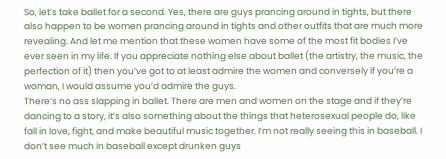So, let’s take ballet for a second. Yes, there are guys prancing around in tights, but there also happen to be women prancing around in tights and other outfits that are much more revealing. And let me mention that these women have some of the most fit bodies I’ve ever seen in my life. If you appreciate nothing else about ballet (the artistry, the music, the perfection of it) then you’ve got to at least admire the women and conversely if you’re a woman, I would assume you’d admire the guys.
There’s no ass slapping in ballet. There are men and women on the stage and if they’re dancing to a story, it’s also something about the things that heterosexual people do, like fall in love, fight, and make beautiful music together. I’m not really seeing this in baseball. I don’t see much in baseball except drunken guys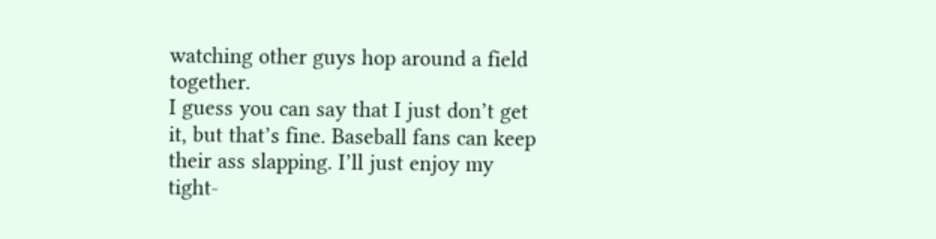watching other guys hop around a field together.
I guess you can say that I just don’t get it, but that’s fine. Baseball fans can keep their ass slapping. I’ll just enjoy my tight-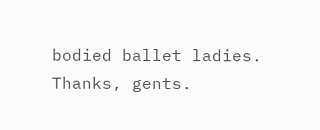bodied ballet ladies. Thanks, gents.